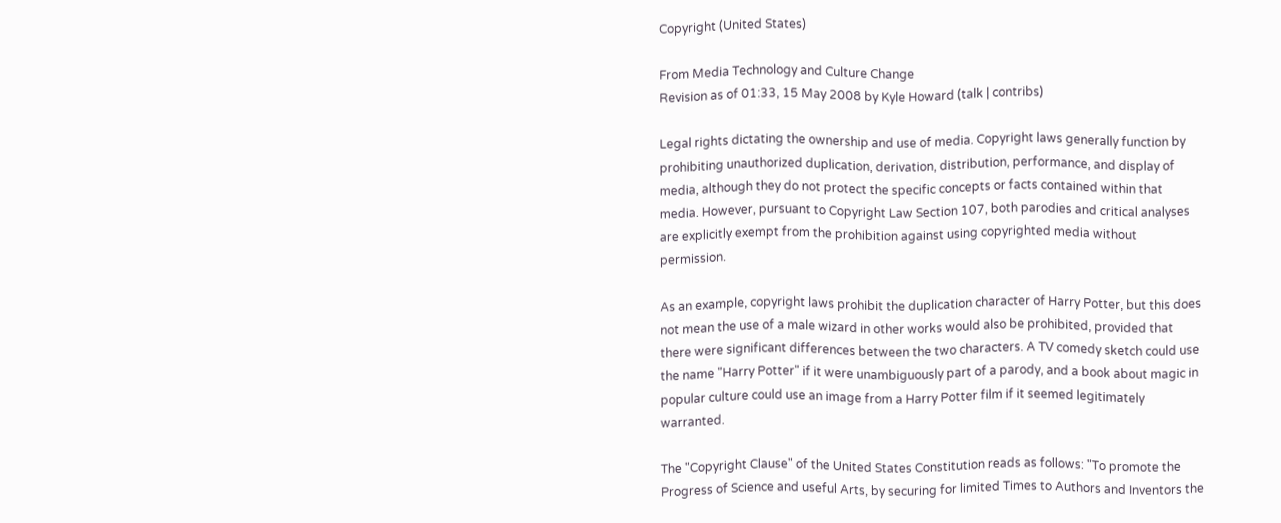Copyright (United States)

From Media Technology and Culture Change
Revision as of 01:33, 15 May 2008 by Kyle Howard (talk | contribs)

Legal rights dictating the ownership and use of media. Copyright laws generally function by prohibiting unauthorized duplication, derivation, distribution, performance, and display of media, although they do not protect the specific concepts or facts contained within that media. However, pursuant to Copyright Law Section 107, both parodies and critical analyses are explicitly exempt from the prohibition against using copyrighted media without permission.

As an example, copyright laws prohibit the duplication character of Harry Potter, but this does not mean the use of a male wizard in other works would also be prohibited, provided that there were significant differences between the two characters. A TV comedy sketch could use the name "Harry Potter" if it were unambiguously part of a parody, and a book about magic in popular culture could use an image from a Harry Potter film if it seemed legitimately warranted.

The "Copyright Clause" of the United States Constitution reads as follows: "To promote the Progress of Science and useful Arts, by securing for limited Times to Authors and Inventors the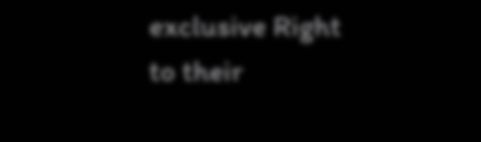exclusive Right to their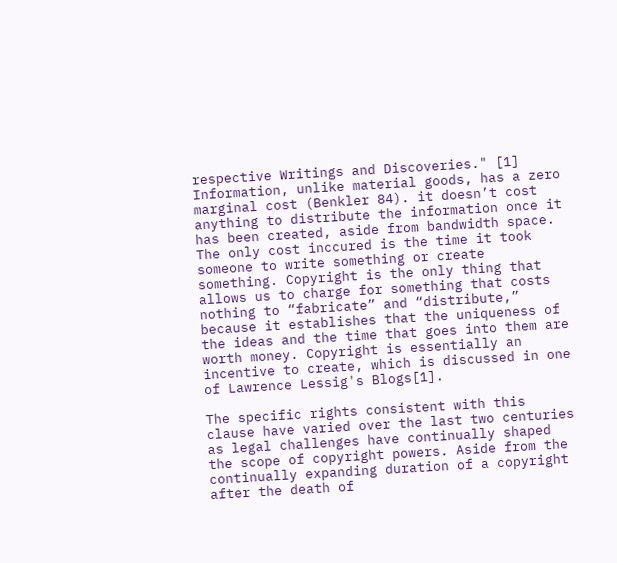respective Writings and Discoveries." [1] Information, unlike material goods, has a zero marginal cost (Benkler 84). it doesn’t cost anything to distribute the information once it has been created, aside from bandwidth space. The only cost inccured is the time it took someone to write something or create something. Copyright is the only thing that allows us to charge for something that costs nothing to “fabricate” and “distribute,” because it establishes that the uniqueness of the ideas and the time that goes into them are worth money. Copyright is essentially an incentive to create, which is discussed in one of Lawrence Lessig's Blogs[1].

The specific rights consistent with this clause have varied over the last two centuries as legal challenges have continually shaped the scope of copyright powers. Aside from the continually expanding duration of a copyright after the death of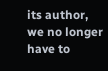its author, we no longer have to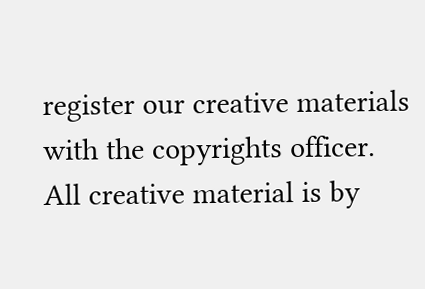register our creative materials with the copyrights officer. All creative material is by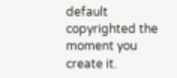default copyrighted the moment you create it.